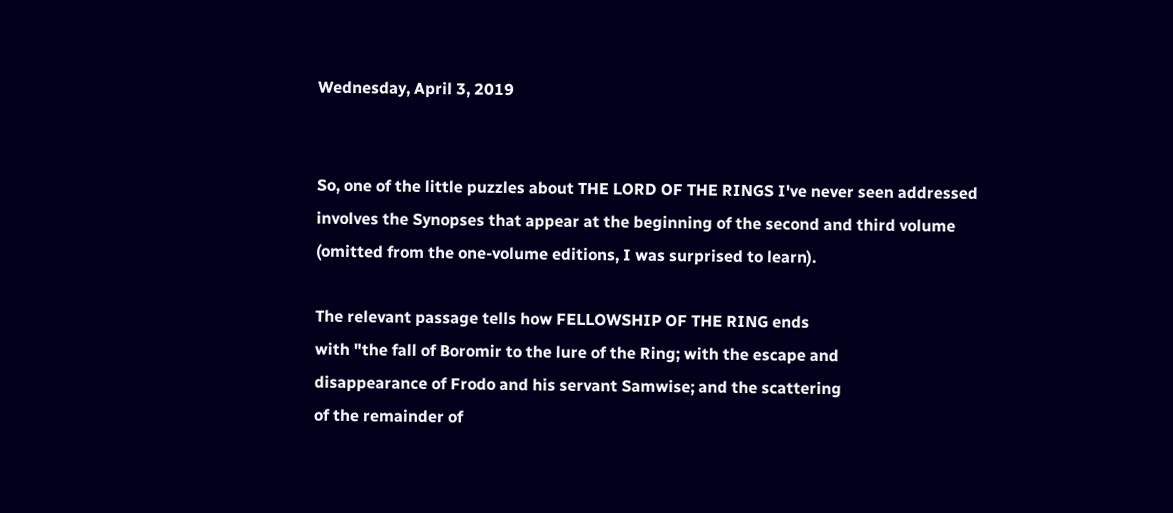Wednesday, April 3, 2019


So, one of the little puzzles about THE LORD OF THE RINGS I've never seen addressed involves the Synopses that appear at the beginning of the second and third volume (omitted from the one-volume editions, I was surprised to learn).

The relevant passage tells how FELLOWSHIP OF THE RING ends
with "the fall of Boromir to the lure of the Ring; with the escape and
disappearance of Frodo and his servant Samwise; and the scattering
of the remainder of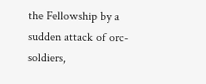the Fellowship by a sudden attack of orc-soldiers,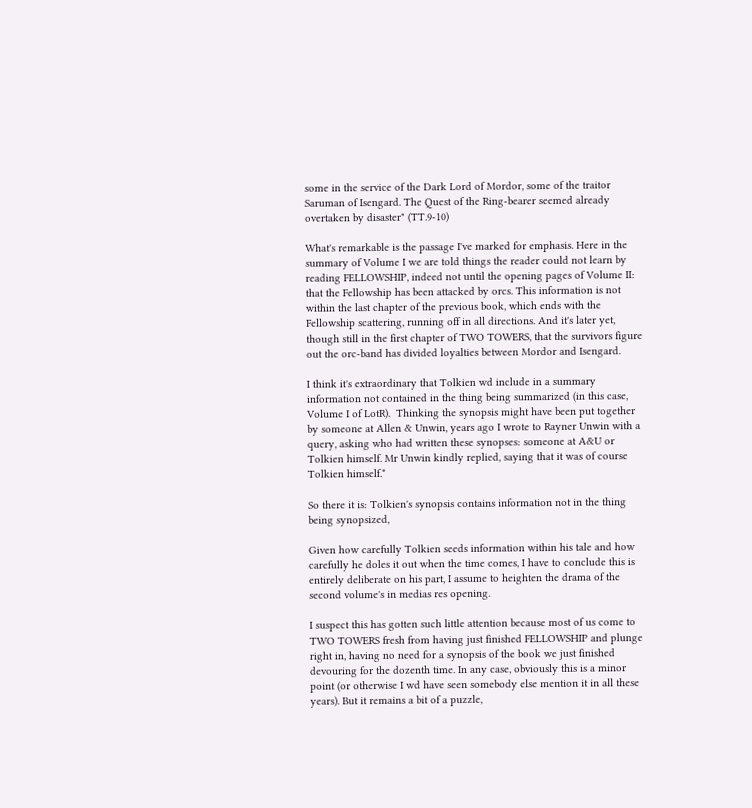some in the service of the Dark Lord of Mordor, some of the traitor
Saruman of Isengard. The Quest of the Ring-bearer seemed already
overtaken by disaster" (TT.9-10)

What's remarkable is the passage I've marked for emphasis. Here in the summary of Volume I we are told things the reader could not learn by reading FELLOWSHIP, indeed not until the opening pages of Volume II:  that the Fellowship has been attacked by orcs. This information is not within the last chapter of the previous book, which ends with the Fellowship scattering, running off in all directions. And it's later yet, though still in the first chapter of TWO TOWERS, that the survivors figure out the orc-band has divided loyalties between Mordor and Isengard.

I think it's extraordinary that Tolkien wd include in a summary information not contained in the thing being summarized (in this case, Volume I of LotR).  Thinking the synopsis might have been put together by someone at Allen & Unwin, years ago I wrote to Rayner Unwin with a query, asking who had written these synopses: someone at A&U or Tolkien himself. Mr Unwin kindly replied, saying that it was of course Tolkien himself.*

So there it is: Tolkien's synopsis contains information not in the thing being synopsized,

Given how carefully Tolkien seeds information within his tale and how carefully he doles it out when the time comes, I have to conclude this is entirely deliberate on his part, I assume to heighten the drama of the second volume's in medias res opening.

I suspect this has gotten such little attention because most of us come to TWO TOWERS fresh from having just finished FELLOWSHIP and plunge right in, having no need for a synopsis of the book we just finished devouring for the dozenth time. In any case, obviously this is a minor point (or otherwise I wd have seen somebody else mention it in all these years). But it remains a bit of a puzzle,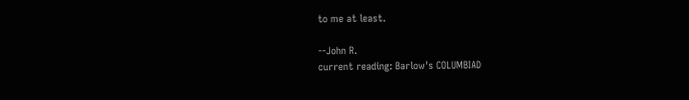to me at least.

--John R.
current reading: Barlow's COLUMBIAD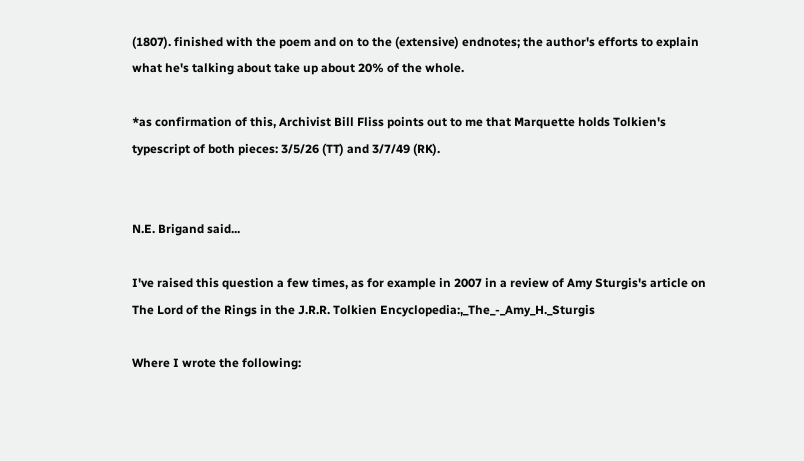(1807). finished with the poem and on to the (extensive) endnotes; the author's efforts to explain what he's talking about take up about 20% of the whole.

*as confirmation of this, Archivist Bill Fliss points out to me that Marquette holds Tolkien's typescript of both pieces: 3/5/26 (TT) and 3/7/49 (RK).


N.E. Brigand said...

I've raised this question a few times, as for example in 2007 in a review of Amy Sturgis's article on The Lord of the Rings in the J.R.R. Tolkien Encyclopedia:,_The_-_Amy_H._Sturgis

Where I wrote the following: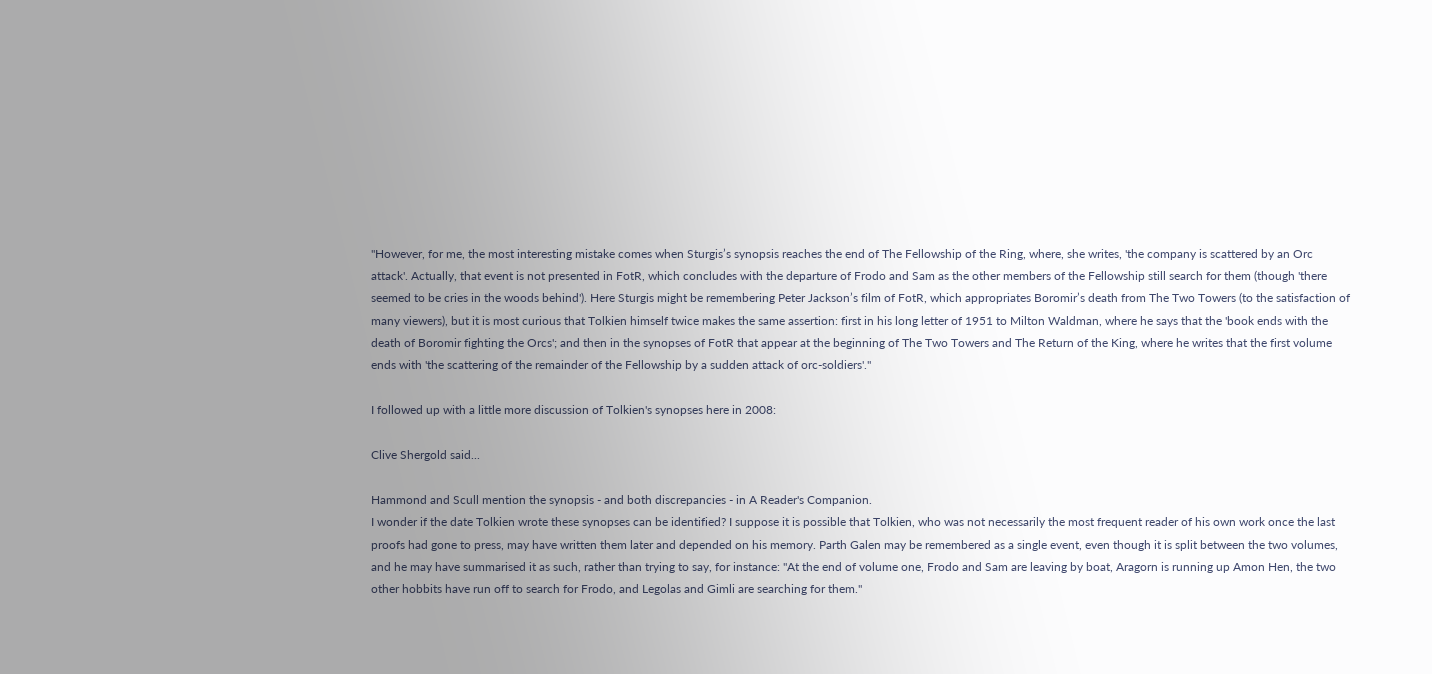"However, for me, the most interesting mistake comes when Sturgis’s synopsis reaches the end of The Fellowship of the Ring, where, she writes, 'the company is scattered by an Orc attack'. Actually, that event is not presented in FotR, which concludes with the departure of Frodo and Sam as the other members of the Fellowship still search for them (though 'there seemed to be cries in the woods behind'). Here Sturgis might be remembering Peter Jackson’s film of FotR, which appropriates Boromir’s death from The Two Towers (to the satisfaction of many viewers), but it is most curious that Tolkien himself twice makes the same assertion: first in his long letter of 1951 to Milton Waldman, where he says that the 'book ends with the death of Boromir fighting the Orcs'; and then in the synopses of FotR that appear at the beginning of The Two Towers and The Return of the King, where he writes that the first volume ends with 'the scattering of the remainder of the Fellowship by a sudden attack of orc-soldiers'."

I followed up with a little more discussion of Tolkien's synopses here in 2008:

Clive Shergold said...

Hammond and Scull mention the synopsis - and both discrepancies - in A Reader's Companion.
I wonder if the date Tolkien wrote these synopses can be identified? I suppose it is possible that Tolkien, who was not necessarily the most frequent reader of his own work once the last proofs had gone to press, may have written them later and depended on his memory. Parth Galen may be remembered as a single event, even though it is split between the two volumes, and he may have summarised it as such, rather than trying to say, for instance: "At the end of volume one, Frodo and Sam are leaving by boat, Aragorn is running up Amon Hen, the two other hobbits have run off to search for Frodo, and Legolas and Gimli are searching for them."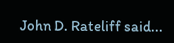John D. Rateliff said...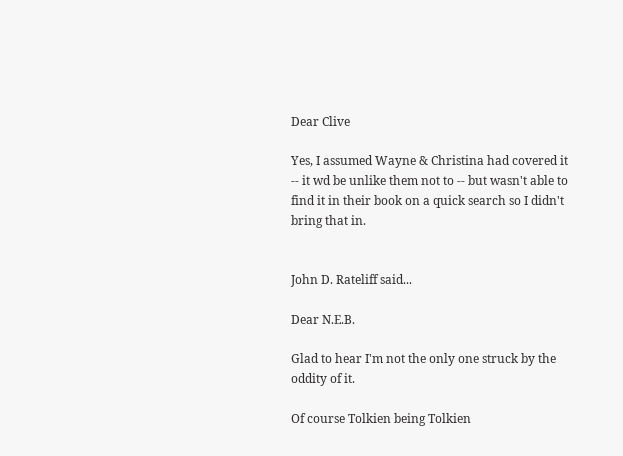Dear Clive

Yes, I assumed Wayne & Christina had covered it -- it wd be unlike them not to -- but wasn't able to find it in their book on a quick search so I didn't bring that in.


John D. Rateliff said...

Dear N.E.B.

Glad to hear I'm not the only one struck by the oddity of it.

Of course Tolkien being Tolkien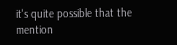it's quite possible that the mention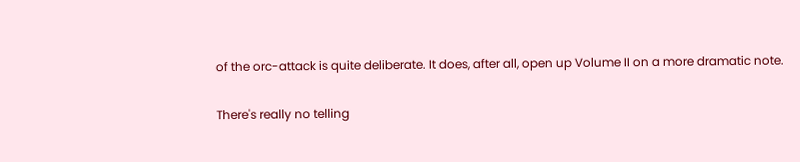of the orc-attack is quite deliberate. It does, after all, open up Volume II on a more dramatic note.

There's really no telling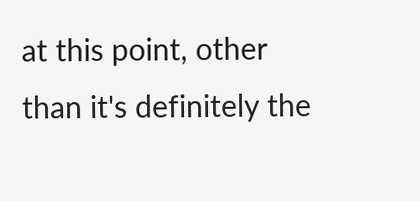at this point, other than it's definitely the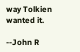way Tolkien wanted it.

--John R